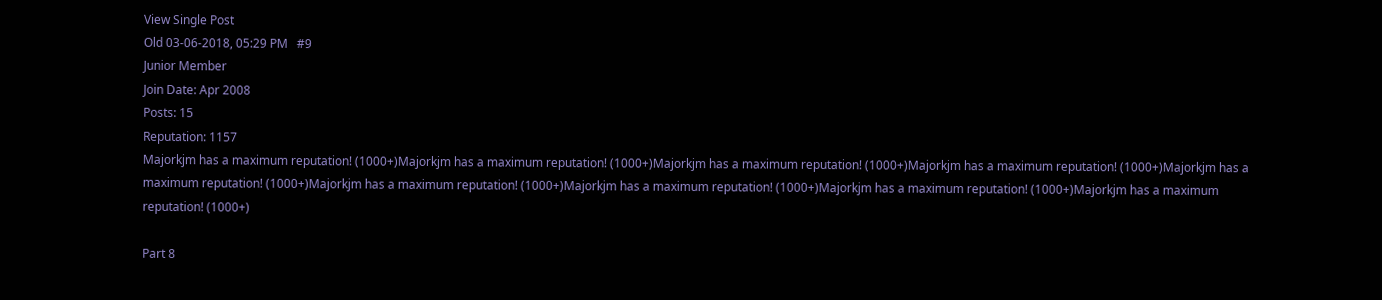View Single Post
Old 03-06-2018, 05:29 PM   #9
Junior Member
Join Date: Apr 2008
Posts: 15
Reputation: 1157
Majorkjm has a maximum reputation! (1000+)Majorkjm has a maximum reputation! (1000+)Majorkjm has a maximum reputation! (1000+)Majorkjm has a maximum reputation! (1000+)Majorkjm has a maximum reputation! (1000+)Majorkjm has a maximum reputation! (1000+)Majorkjm has a maximum reputation! (1000+)Majorkjm has a maximum reputation! (1000+)Majorkjm has a maximum reputation! (1000+)

Part 8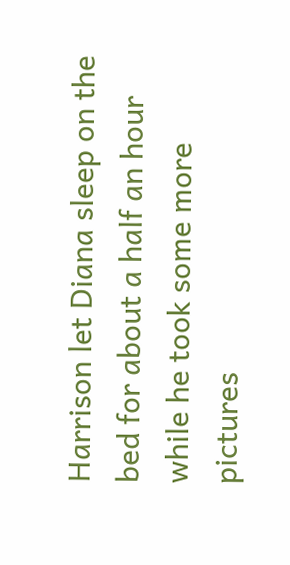Harrison let Diana sleep on the bed for about a half an hour while he took some more pictures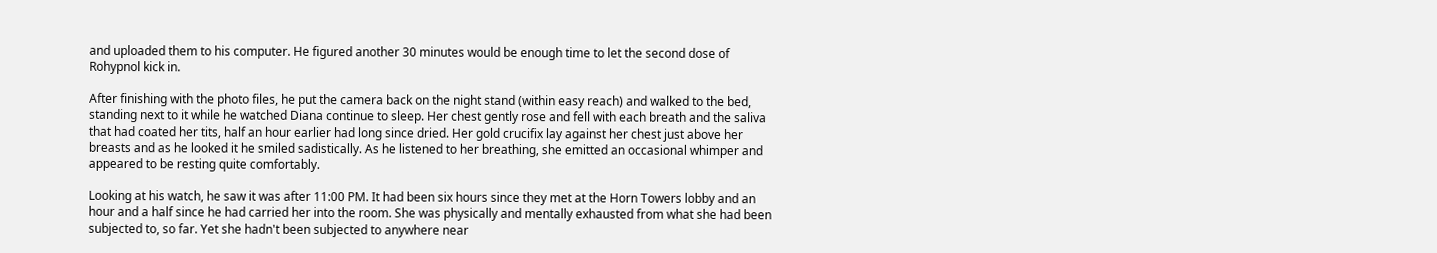and uploaded them to his computer. He figured another 30 minutes would be enough time to let the second dose of Rohypnol kick in.

After finishing with the photo files, he put the camera back on the night stand (within easy reach) and walked to the bed, standing next to it while he watched Diana continue to sleep. Her chest gently rose and fell with each breath and the saliva that had coated her tits, half an hour earlier had long since dried. Her gold crucifix lay against her chest just above her breasts and as he looked it he smiled sadistically. As he listened to her breathing, she emitted an occasional whimper and appeared to be resting quite comfortably.

Looking at his watch, he saw it was after 11:00 PM. It had been six hours since they met at the Horn Towers lobby and an hour and a half since he had carried her into the room. She was physically and mentally exhausted from what she had been subjected to, so far. Yet she hadn't been subjected to anywhere near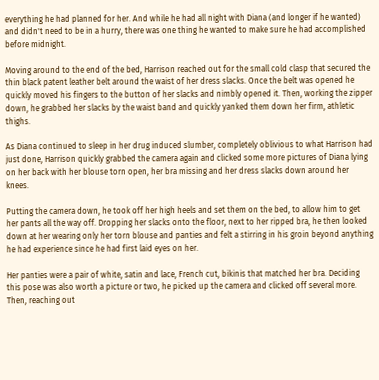everything he had planned for her. And while he had all night with Diana (and longer if he wanted) and didn't need to be in a hurry, there was one thing he wanted to make sure he had accomplished before midnight.

Moving around to the end of the bed, Harrison reached out for the small cold clasp that secured the thin black patent leather belt around the waist of her dress slacks. Once the belt was opened he quickly moved his fingers to the button of her slacks and nimbly opened it. Then, working the zipper down, he grabbed her slacks by the waist band and quickly yanked them down her firm, athletic thighs.

As Diana continued to sleep in her drug induced slumber, completely oblivious to what Harrison had just done, Harrison quickly grabbed the camera again and clicked some more pictures of Diana lying on her back with her blouse torn open, her bra missing and her dress slacks down around her knees.

Putting the camera down, he took off her high heels and set them on the bed, to allow him to get her pants all the way off. Dropping her slacks onto the floor, next to her ripped bra, he then looked down at her wearing only her torn blouse and panties and felt a stirring in his groin beyond anything he had experience since he had first laid eyes on her.

Her panties were a pair of white, satin and lace, French cut, bikinis that matched her bra. Deciding this pose was also worth a picture or two, he picked up the camera and clicked off several more. Then, reaching out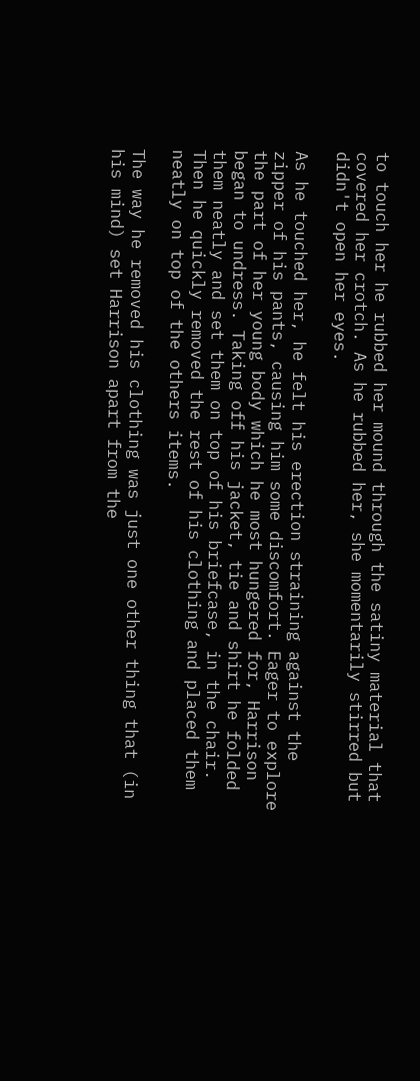to touch her he rubbed her mound through the satiny material that covered her crotch. As he rubbed her, she momentarily stirred but didn't open her eyes.

As he touched her, he felt his erection straining against the zipper of his pants, causing him some discomfort. Eager to explore the part of her young body which he most hungered for, Harrison began to undress. Taking off his jacket, tie and shirt he folded them neatly and set them on top of his briefcase, in the chair. Then he quickly removed the rest of his clothing and placed them neatly on top of the others items.

The way he removed his clothing was just one other thing that (in his mind) set Harrison apart from the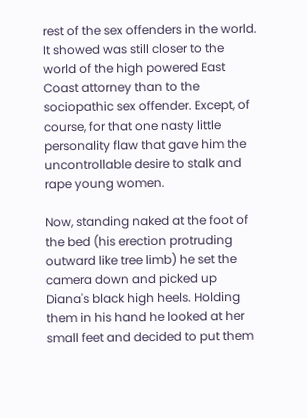rest of the sex offenders in the world. It showed was still closer to the world of the high powered East Coast attorney than to the sociopathic sex offender. Except, of course, for that one nasty little personality flaw that gave him the uncontrollable desire to stalk and rape young women.

Now, standing naked at the foot of the bed (his erection protruding outward like tree limb) he set the camera down and picked up Diana's black high heels. Holding them in his hand he looked at her small feet and decided to put them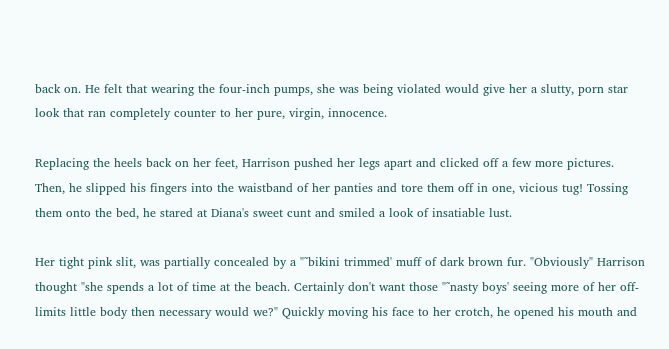back on. He felt that wearing the four-inch pumps, she was being violated would give her a slutty, porn star look that ran completely counter to her pure, virgin, innocence.

Replacing the heels back on her feet, Harrison pushed her legs apart and clicked off a few more pictures. Then, he slipped his fingers into the waistband of her panties and tore them off in one, vicious tug! Tossing them onto the bed, he stared at Diana's sweet cunt and smiled a look of insatiable lust.

Her tight pink slit, was partially concealed by a "˜bikini trimmed' muff of dark brown fur. "Obviously" Harrison thought "she spends a lot of time at the beach. Certainly don't want those "˜nasty boys' seeing more of her off-limits little body then necessary would we?" Quickly moving his face to her crotch, he opened his mouth and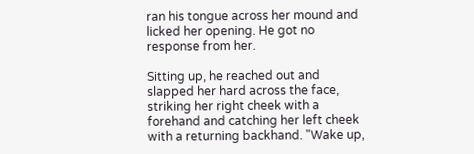ran his tongue across her mound and licked her opening. He got no response from her.

Sitting up, he reached out and slapped her hard across the face, striking her right cheek with a forehand and catching her left cheek with a returning backhand. "Wake up,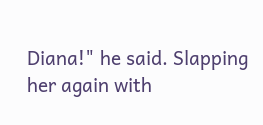Diana!" he said. Slapping her again with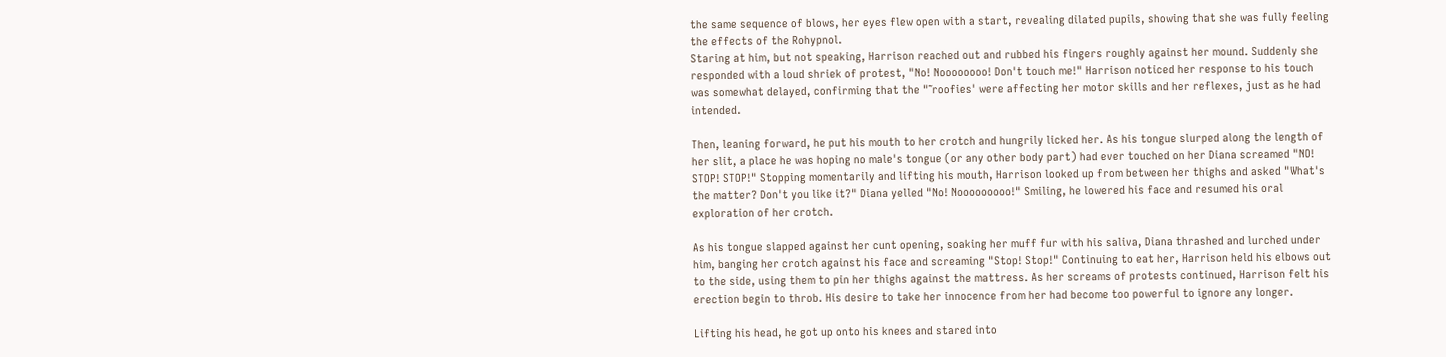the same sequence of blows, her eyes flew open with a start, revealing dilated pupils, showing that she was fully feeling the effects of the Rohypnol.
Staring at him, but not speaking, Harrison reached out and rubbed his fingers roughly against her mound. Suddenly she responded with a loud shriek of protest, "No! Noooooooo! Don't touch me!" Harrison noticed her response to his touch was somewhat delayed, confirming that the "˜roofies' were affecting her motor skills and her reflexes, just as he had intended.

Then, leaning forward, he put his mouth to her crotch and hungrily licked her. As his tongue slurped along the length of her slit, a place he was hoping no male's tongue (or any other body part) had ever touched on her Diana screamed "NO! STOP! STOP!" Stopping momentarily and lifting his mouth, Harrison looked up from between her thighs and asked "What's the matter? Don't you like it?" Diana yelled "No! Nooooooooo!" Smiling, he lowered his face and resumed his oral exploration of her crotch.

As his tongue slapped against her cunt opening, soaking her muff fur with his saliva, Diana thrashed and lurched under him, banging her crotch against his face and screaming "Stop! Stop!" Continuing to eat her, Harrison held his elbows out to the side, using them to pin her thighs against the mattress. As her screams of protests continued, Harrison felt his erection begin to throb. His desire to take her innocence from her had become too powerful to ignore any longer.

Lifting his head, he got up onto his knees and stared into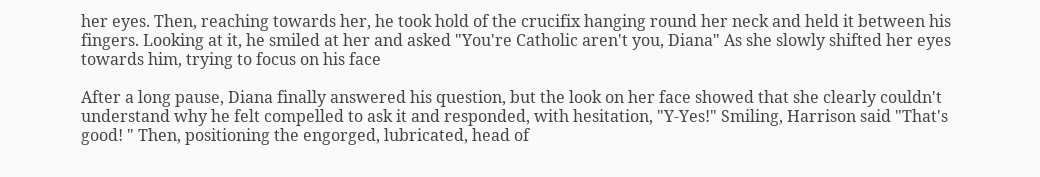her eyes. Then, reaching towards her, he took hold of the crucifix hanging round her neck and held it between his fingers. Looking at it, he smiled at her and asked "You're Catholic aren't you, Diana" As she slowly shifted her eyes towards him, trying to focus on his face

After a long pause, Diana finally answered his question, but the look on her face showed that she clearly couldn't understand why he felt compelled to ask it and responded, with hesitation, "Y-Yes!" Smiling, Harrison said "That's good! " Then, positioning the engorged, lubricated, head of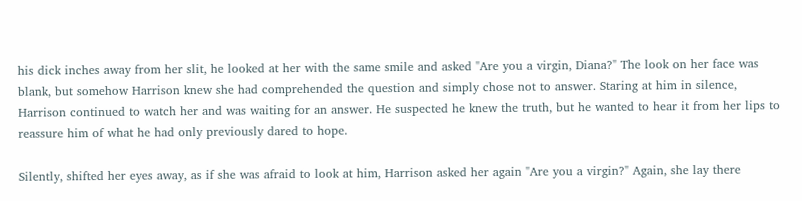his dick inches away from her slit, he looked at her with the same smile and asked "Are you a virgin, Diana?" The look on her face was blank, but somehow Harrison knew she had comprehended the question and simply chose not to answer. Staring at him in silence, Harrison continued to watch her and was waiting for an answer. He suspected he knew the truth, but he wanted to hear it from her lips to reassure him of what he had only previously dared to hope.

Silently, shifted her eyes away, as if she was afraid to look at him, Harrison asked her again "Are you a virgin?" Again, she lay there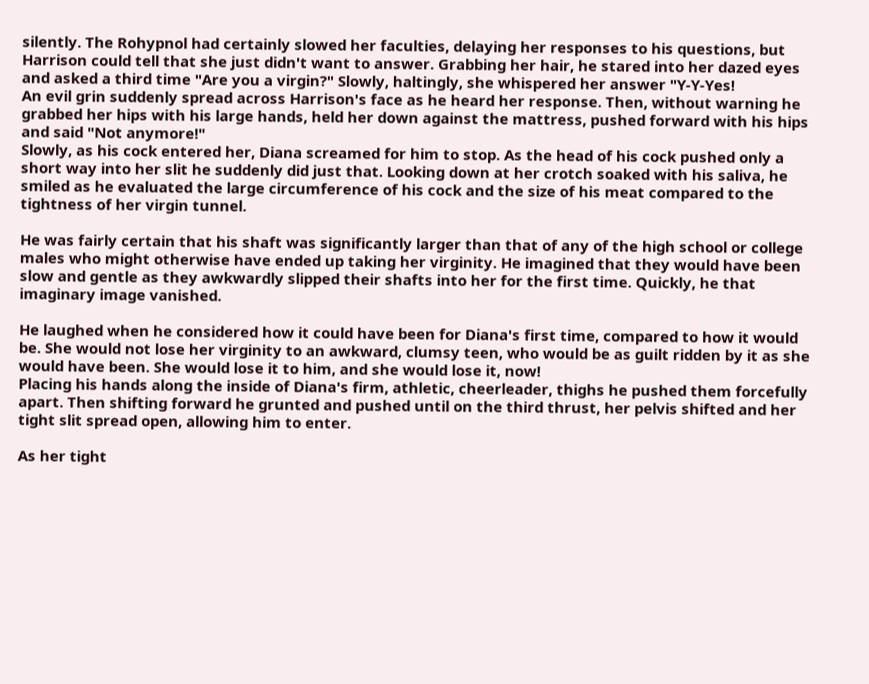silently. The Rohypnol had certainly slowed her faculties, delaying her responses to his questions, but Harrison could tell that she just didn't want to answer. Grabbing her hair, he stared into her dazed eyes and asked a third time "Are you a virgin?" Slowly, haltingly, she whispered her answer "Y-Y-Yes!
An evil grin suddenly spread across Harrison's face as he heard her response. Then, without warning he grabbed her hips with his large hands, held her down against the mattress, pushed forward with his hips and said "Not anymore!"
Slowly, as his cock entered her, Diana screamed for him to stop. As the head of his cock pushed only a short way into her slit he suddenly did just that. Looking down at her crotch soaked with his saliva, he smiled as he evaluated the large circumference of his cock and the size of his meat compared to the tightness of her virgin tunnel.

He was fairly certain that his shaft was significantly larger than that of any of the high school or college males who might otherwise have ended up taking her virginity. He imagined that they would have been slow and gentle as they awkwardly slipped their shafts into her for the first time. Quickly, he that imaginary image vanished.

He laughed when he considered how it could have been for Diana's first time, compared to how it would be. She would not lose her virginity to an awkward, clumsy teen, who would be as guilt ridden by it as she would have been. She would lose it to him, and she would lose it, now!
Placing his hands along the inside of Diana's firm, athletic, cheerleader, thighs he pushed them forcefully apart. Then shifting forward he grunted and pushed until on the third thrust, her pelvis shifted and her tight slit spread open, allowing him to enter.

As her tight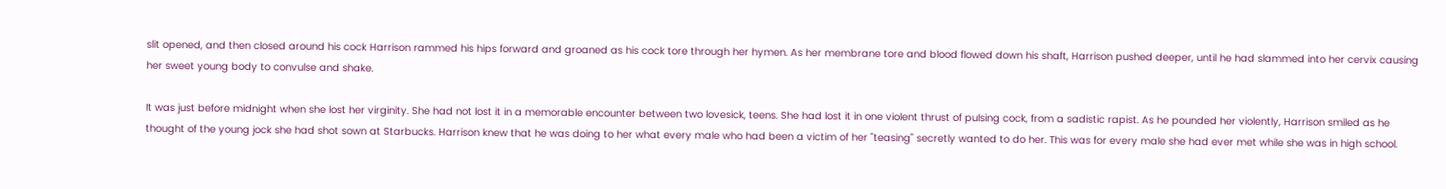slit opened, and then closed around his cock Harrison rammed his hips forward and groaned as his cock tore through her hymen. As her membrane tore and blood flowed down his shaft, Harrison pushed deeper, until he had slammed into her cervix causing her sweet young body to convulse and shake.

It was just before midnight when she lost her virginity. She had not lost it in a memorable encounter between two lovesick, teens. She had lost it in one violent thrust of pulsing cock, from a sadistic rapist. As he pounded her violently, Harrison smiled as he thought of the young jock she had shot sown at Starbucks. Harrison knew that he was doing to her what every male who had been a victim of her "teasing" secretly wanted to do her. This was for every male she had ever met while she was in high school.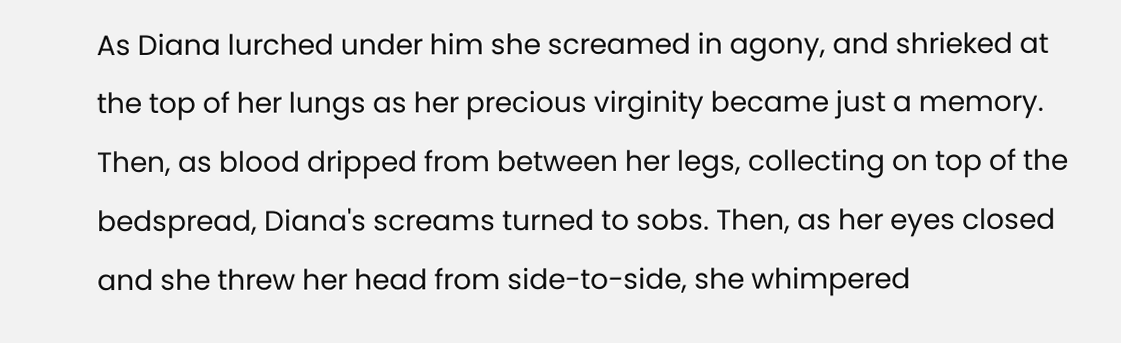As Diana lurched under him she screamed in agony, and shrieked at the top of her lungs as her precious virginity became just a memory. Then, as blood dripped from between her legs, collecting on top of the bedspread, Diana's screams turned to sobs. Then, as her eyes closed and she threw her head from side-to-side, she whimpered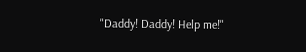"Daddy! Daddy! Help me!"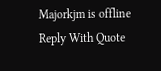Majorkjm is offline   Reply With Quote